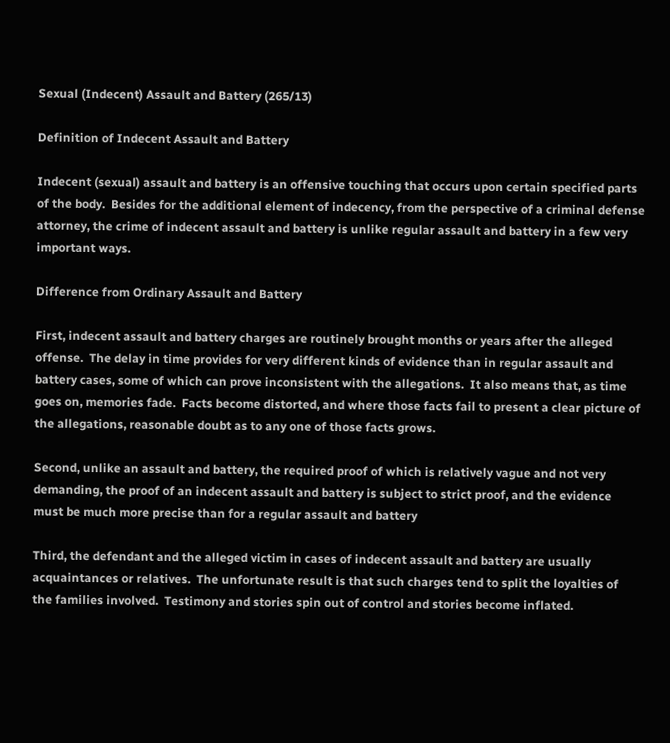Sexual (Indecent) Assault and Battery (265/13)

Definition of Indecent Assault and Battery

Indecent (sexual) assault and battery is an offensive touching that occurs upon certain specified parts of the body.  Besides for the additional element of indecency, from the perspective of a criminal defense attorney, the crime of indecent assault and battery is unlike regular assault and battery in a few very important ways.

Difference from Ordinary Assault and Battery

First, indecent assault and battery charges are routinely brought months or years after the alleged offense.  The delay in time provides for very different kinds of evidence than in regular assault and battery cases, some of which can prove inconsistent with the allegations.  It also means that, as time goes on, memories fade.  Facts become distorted, and where those facts fail to present a clear picture of the allegations, reasonable doubt as to any one of those facts grows.

Second, unlike an assault and battery, the required proof of which is relatively vague and not very demanding, the proof of an indecent assault and battery is subject to strict proof, and the evidence must be much more precise than for a regular assault and battery

Third, the defendant and the alleged victim in cases of indecent assault and battery are usually acquaintances or relatives.  The unfortunate result is that such charges tend to split the loyalties of the families involved.  Testimony and stories spin out of control and stories become inflated.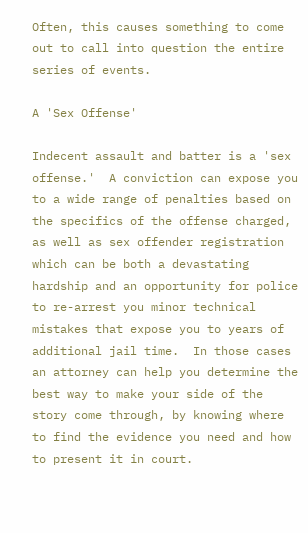Often, this causes something to come out to call into question the entire series of events.

A 'Sex Offense'

Indecent assault and batter is a 'sex offense.'  A conviction can expose you to a wide range of penalties based on the specifics of the offense charged, as well as sex offender registration which can be both a devastating hardship and an opportunity for police to re-arrest you minor technical mistakes that expose you to years of additional jail time.  In those cases an attorney can help you determine the best way to make your side of the story come through, by knowing where to find the evidence you need and how to present it in court.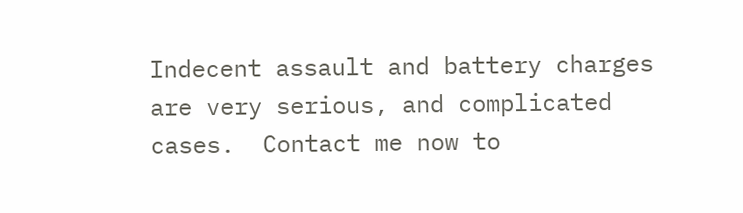Indecent assault and battery charges are very serious, and complicated cases.  Contact me now to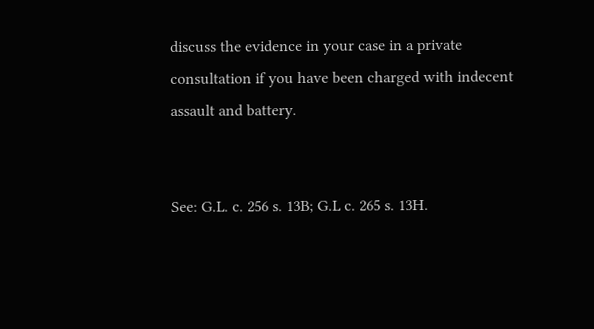discuss the evidence in your case in a private consultation if you have been charged with indecent assault and battery.


See: G.L. c. 256 s. 13B; G.L c. 265 s. 13H.